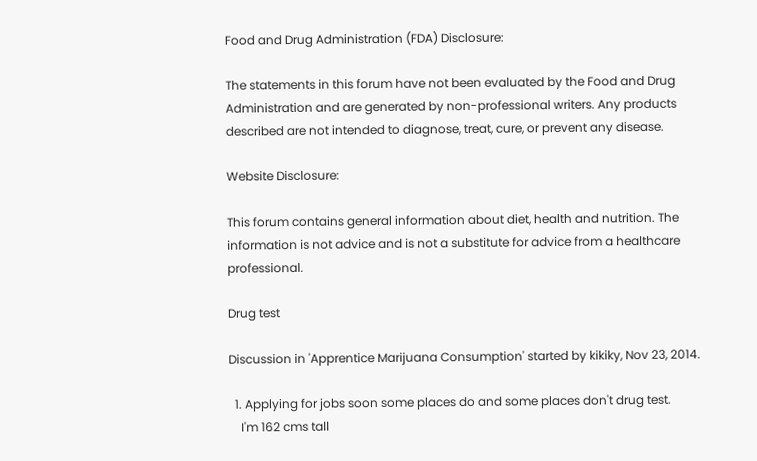Food and Drug Administration (FDA) Disclosure:

The statements in this forum have not been evaluated by the Food and Drug Administration and are generated by non-professional writers. Any products described are not intended to diagnose, treat, cure, or prevent any disease.

Website Disclosure:

This forum contains general information about diet, health and nutrition. The information is not advice and is not a substitute for advice from a healthcare professional.

Drug test

Discussion in 'Apprentice Marijuana Consumption' started by kikiky, Nov 23, 2014.

  1. Applying for jobs soon some places do and some places don't drug test.
    I'm 162 cms tall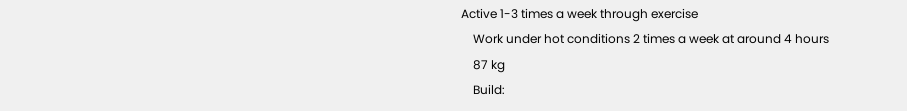Active 1-3 times a week through exercise
    Work under hot conditions 2 times a week at around 4 hours
    87 kg
    Build: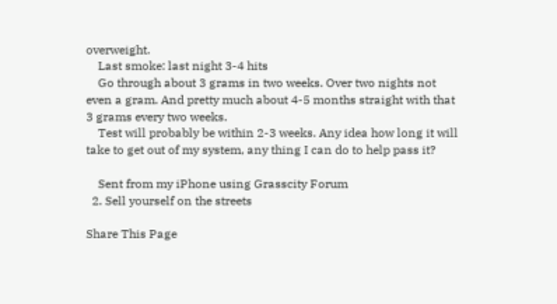overweight.
    Last smoke: last night 3-4 hits
    Go through about 3 grams in two weeks. Over two nights not even a gram. And pretty much about 4-5 months straight with that 3 grams every two weeks.
    Test will probably be within 2-3 weeks. Any idea how long it will take to get out of my system, any thing I can do to help pass it?

    Sent from my iPhone using Grasscity Forum
  2. Sell yourself on the streets

Share This Page